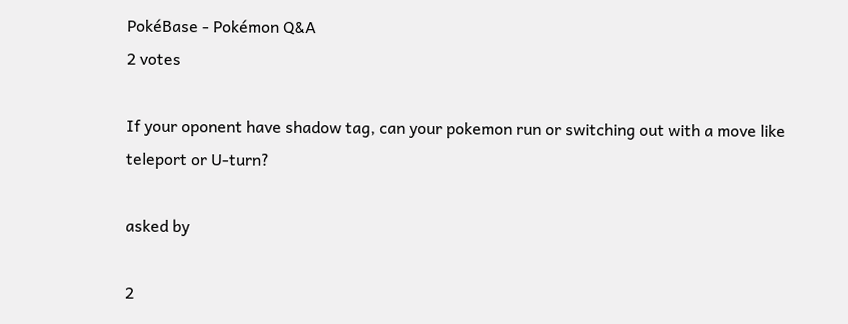PokéBase - Pokémon Q&A
2 votes

If your oponent have shadow tag, can your pokemon run or switching out with a move like teleport or U-turn?

asked by

2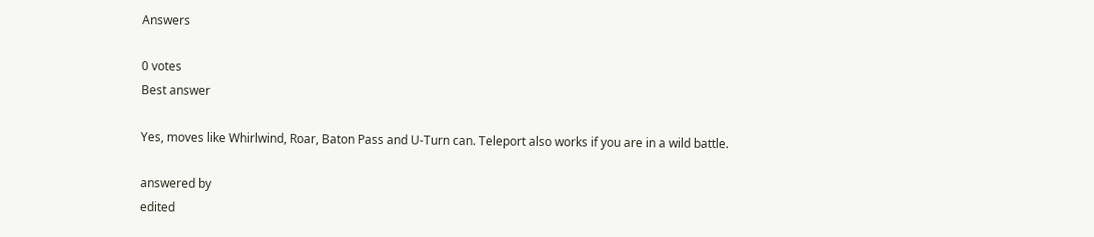Answers

0 votes
Best answer

Yes, moves like Whirlwind, Roar, Baton Pass and U-Turn can. Teleport also works if you are in a wild battle.

answered by
edited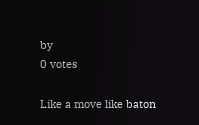by
0 votes

Like a move like baton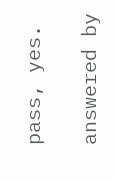pass, yes.

answered by